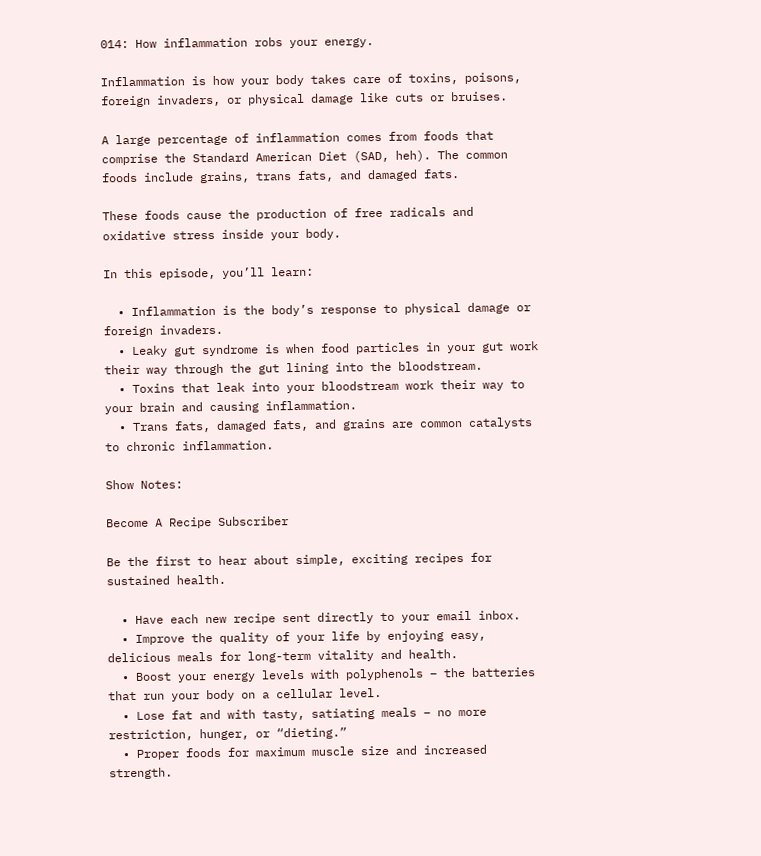014: How inflammation robs your energy.

Inflammation is how your body takes care of toxins, poisons, foreign invaders, or physical damage like cuts or bruises.

A large percentage of inflammation comes from foods that comprise the Standard American Diet (SAD, heh). The common foods include grains, trans fats, and damaged fats.

These foods cause the production of free radicals and oxidative stress inside your body.

In this episode, you’ll learn:

  • Inflammation is the body’s response to physical damage or foreign invaders.
  • Leaky gut syndrome is when food particles in your gut work their way through the gut lining into the bloodstream.
  • Toxins that leak into your bloodstream work their way to your brain and causing inflammation.
  • Trans fats, damaged fats, and grains are common catalysts to chronic inflammation.

Show Notes:

Become A Recipe Subscriber

Be the first to hear about simple, exciting recipes for sustained health.

  • Have each new recipe sent directly to your email inbox.
  • Improve the quality of your life by enjoying easy, delicious meals for long-term vitality and health.
  • Boost your energy levels with polyphenols – the batteries that run your body on a cellular level.
  • Lose fat and with tasty, satiating meals – no more restriction, hunger, or “dieting.”
  • Proper foods for maximum muscle size and increased strength.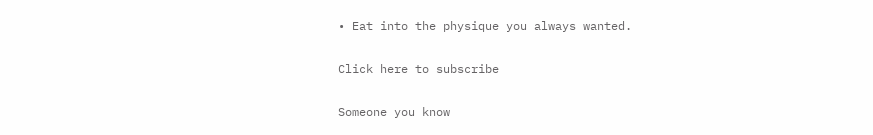• Eat into the physique you always wanted.

Click here to subscribe

Someone you know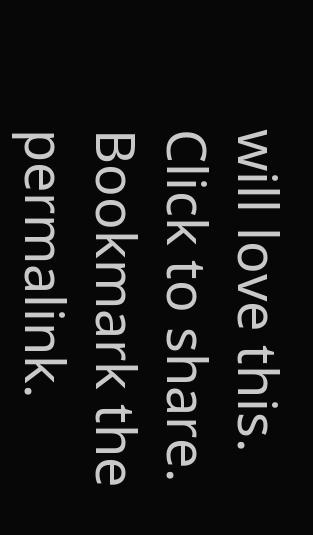will love this. Click to share.
Bookmark the permalink.